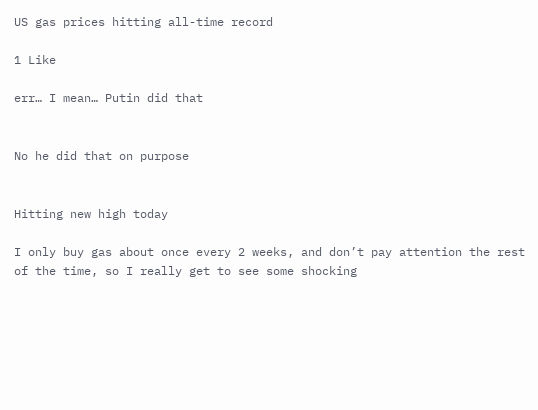US gas prices hitting all-time record

1 Like

err… I mean… Putin did that


No he did that on purpose


Hitting new high today

I only buy gas about once every 2 weeks, and don’t pay attention the rest of the time, so I really get to see some shocking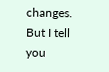changes. But I tell you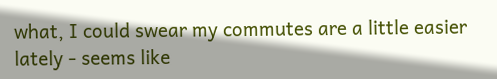what, I could swear my commutes are a little easier lately - seems like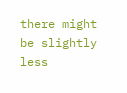there might be slightly less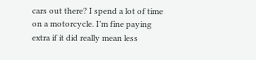cars out there? I spend a lot of time on a motorcycle. I’m fine paying extra if it did really mean less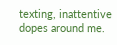texting, inattentive dopes around me.